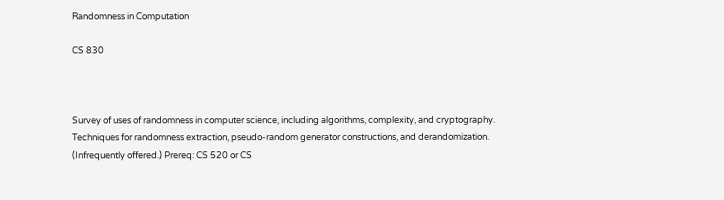Randomness in Computation

CS 830



Survey of uses of randomness in computer science, including algorithms, complexity, and cryptography. Techniques for randomness extraction, pseudo-random generator constructions, and derandomization. (Infrequently offered.) Prereq: CS 520 or CS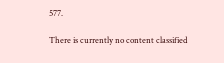577.

There is currently no content classified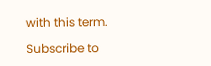with this term.

Subscribe to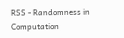RSS - Randomness in Computation